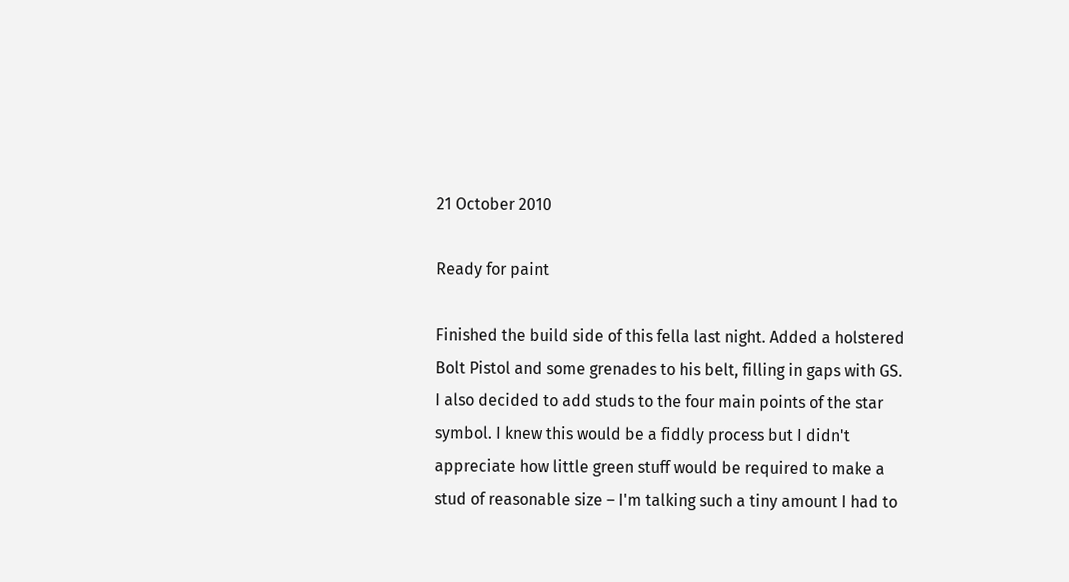21 October 2010

Ready for paint

Finished the build side of this fella last night. Added a holstered Bolt Pistol and some grenades to his belt, filling in gaps with GS. I also decided to add studs to the four main points of the star symbol. I knew this would be a fiddly process but I didn't appreciate how little green stuff would be required to make a stud of reasonable size – I'm talking such a tiny amount I had to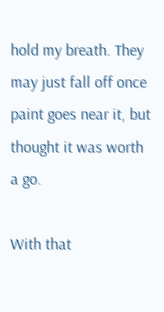hold my breath. They may just fall off once paint goes near it, but thought it was worth a go.

With that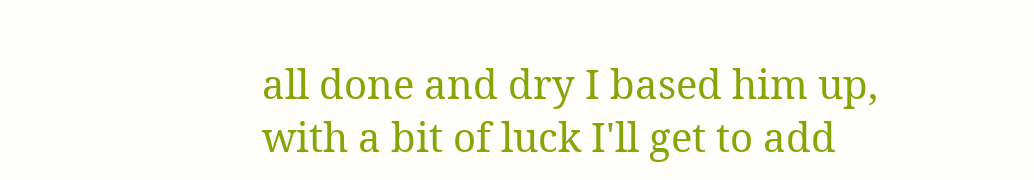all done and dry I based him up, with a bit of luck I'll get to add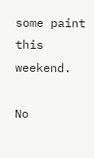some paint this weekend.

No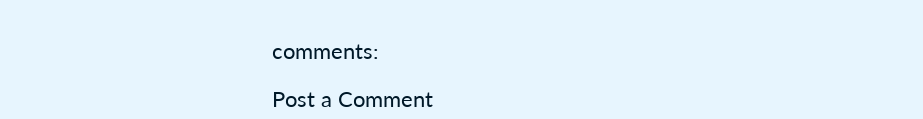comments:

Post a Comment